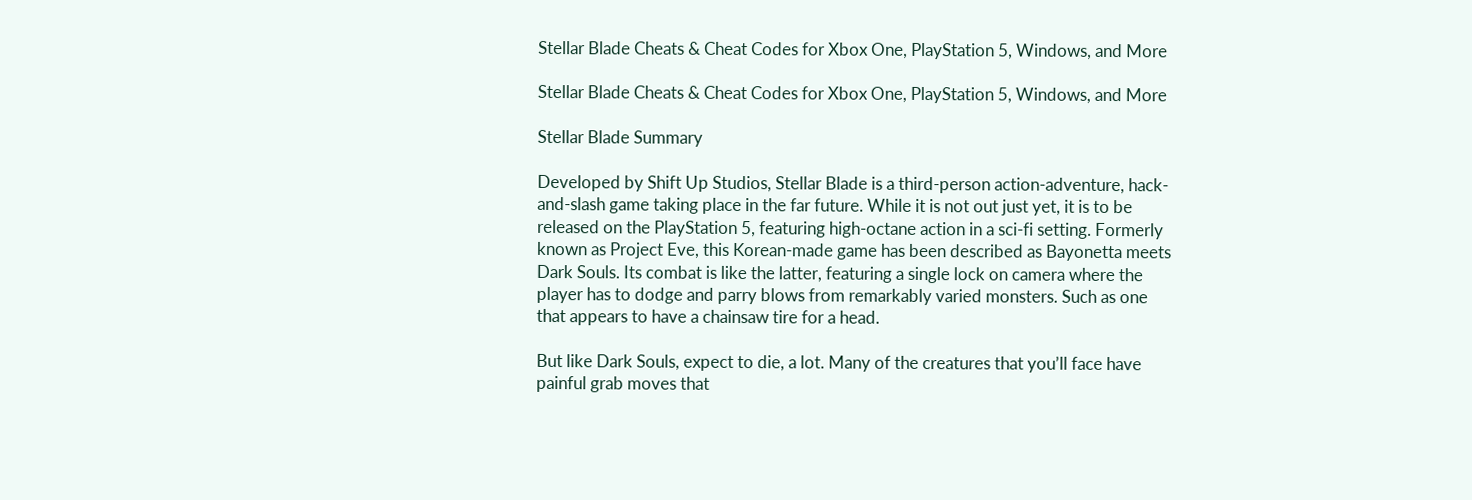Stellar Blade Cheats & Cheat Codes for Xbox One, PlayStation 5, Windows, and More

Stellar Blade Cheats & Cheat Codes for Xbox One, PlayStation 5, Windows, and More

Stellar Blade Summary

Developed by Shift Up Studios, Stellar Blade is a third-person action-adventure, hack-and-slash game taking place in the far future. While it is not out just yet, it is to be released on the PlayStation 5, featuring high-octane action in a sci-fi setting. Formerly known as Project Eve, this Korean-made game has been described as Bayonetta meets Dark Souls. Its combat is like the latter, featuring a single lock on camera where the player has to dodge and parry blows from remarkably varied monsters. Such as one that appears to have a chainsaw tire for a head.

But like Dark Souls, expect to die, a lot. Many of the creatures that you’ll face have painful grab moves that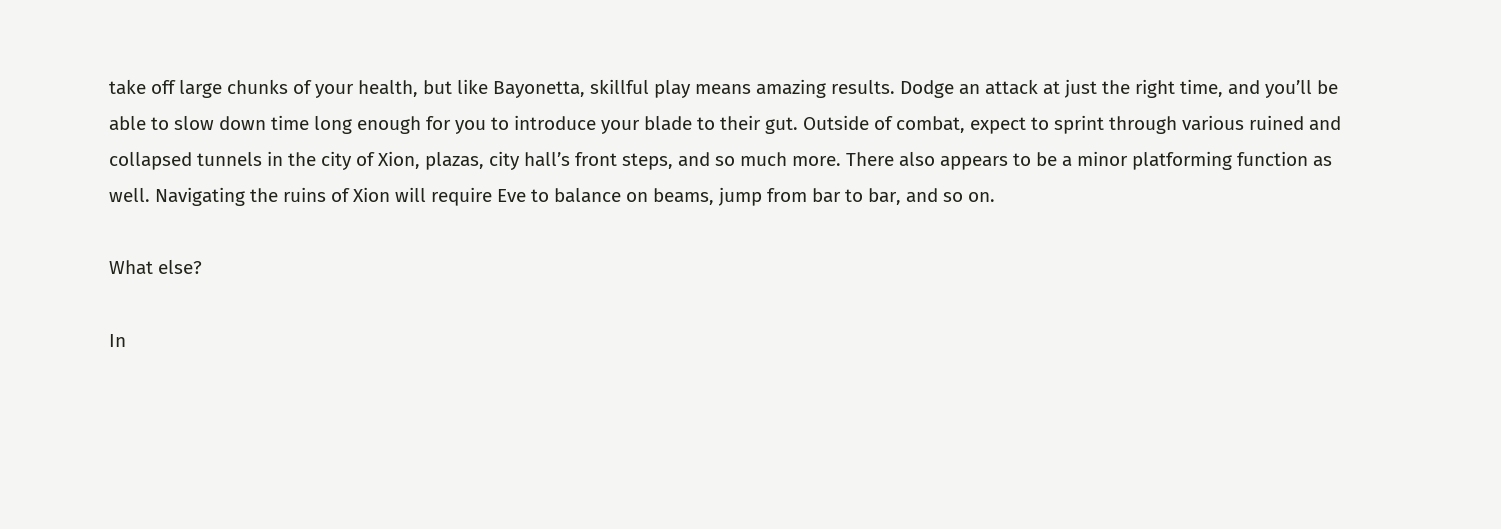take off large chunks of your health, but like Bayonetta, skillful play means amazing results. Dodge an attack at just the right time, and you’ll be able to slow down time long enough for you to introduce your blade to their gut. Outside of combat, expect to sprint through various ruined and collapsed tunnels in the city of Xion, plazas, city hall’s front steps, and so much more. There also appears to be a minor platforming function as well. Navigating the ruins of Xion will require Eve to balance on beams, jump from bar to bar, and so on.

What else?

In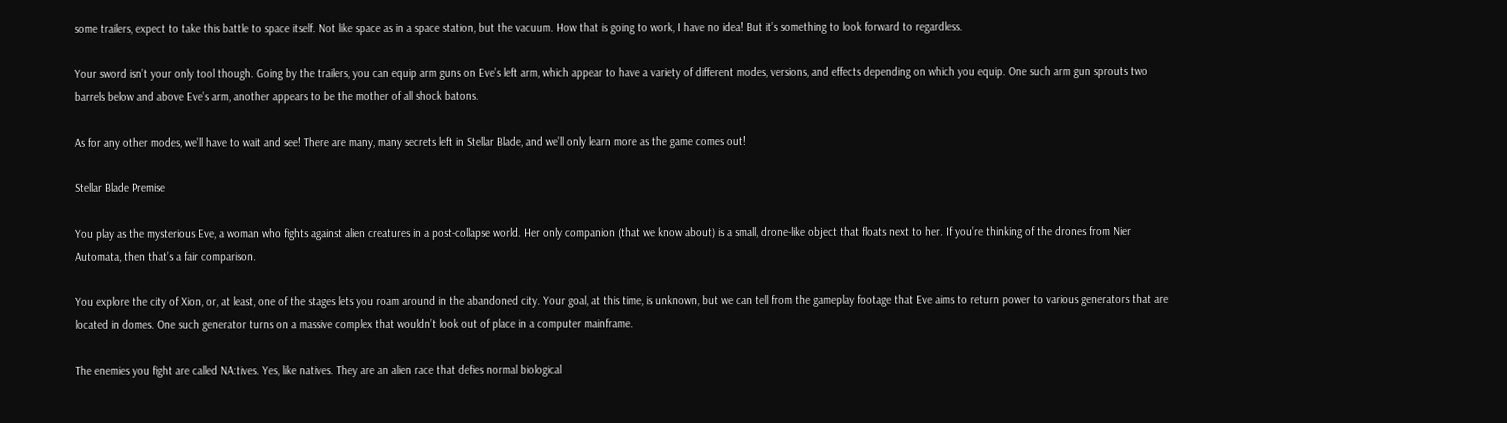some trailers, expect to take this battle to space itself. Not like space as in a space station, but the vacuum. How that is going to work, I have no idea! But it’s something to look forward to regardless.

Your sword isn’t your only tool though. Going by the trailers, you can equip arm guns on Eve’s left arm, which appear to have a variety of different modes, versions, and effects depending on which you equip. One such arm gun sprouts two barrels below and above Eve’s arm, another appears to be the mother of all shock batons.

As for any other modes, we’ll have to wait and see! There are many, many secrets left in Stellar Blade, and we’ll only learn more as the game comes out!

Stellar Blade Premise

You play as the mysterious Eve, a woman who fights against alien creatures in a post-collapse world. Her only companion (that we know about) is a small, drone-like object that floats next to her. If you’re thinking of the drones from Nier Automata, then that’s a fair comparison.

You explore the city of Xion, or, at least, one of the stages lets you roam around in the abandoned city. Your goal, at this time, is unknown, but we can tell from the gameplay footage that Eve aims to return power to various generators that are located in domes. One such generator turns on a massive complex that wouldn’t look out of place in a computer mainframe.

The enemies you fight are called NA:tives. Yes, like natives. They are an alien race that defies normal biological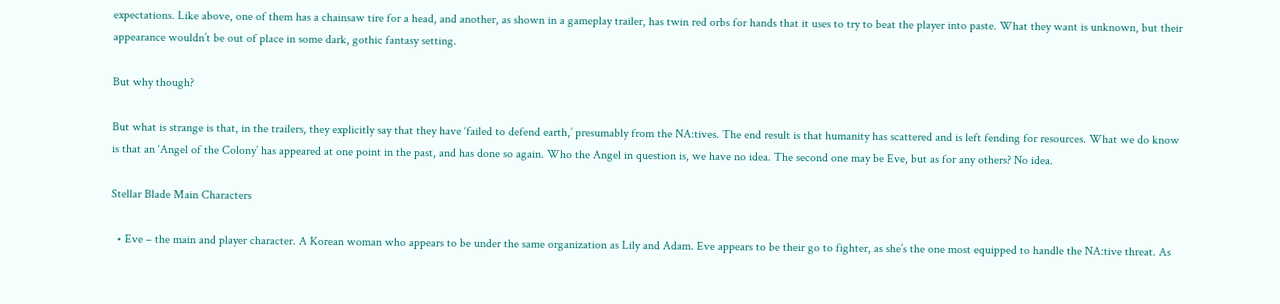expectations. Like above, one of them has a chainsaw tire for a head, and another, as shown in a gameplay trailer, has twin red orbs for hands that it uses to try to beat the player into paste. What they want is unknown, but their appearance wouldn’t be out of place in some dark, gothic fantasy setting.

But why though?

But what is strange is that, in the trailers, they explicitly say that they have ‘failed to defend earth,’ presumably from the NA:tives. The end result is that humanity has scattered and is left fending for resources. What we do know is that an ‘Angel of the Colony’ has appeared at one point in the past, and has done so again. Who the Angel in question is, we have no idea. The second one may be Eve, but as for any others? No idea.

Stellar Blade Main Characters

  • Eve – the main and player character. A Korean woman who appears to be under the same organization as Lily and Adam. Eve appears to be their go to fighter, as she’s the one most equipped to handle the NA:tive threat. As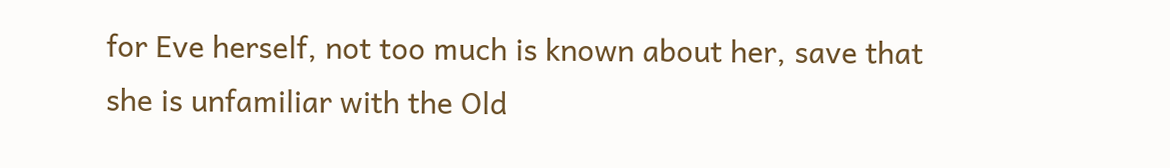for Eve herself, not too much is known about her, save that she is unfamiliar with the Old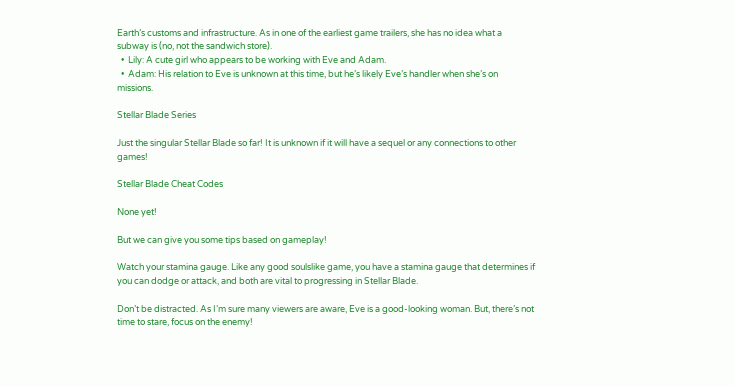Earth’s customs and infrastructure. As in one of the earliest game trailers, she has no idea what a subway is (no, not the sandwich store).
  •  Lily: A cute girl who appears to be working with Eve and Adam.
  •  Adam: His relation to Eve is unknown at this time, but he’s likely Eve’s handler when she’s on missions.

Stellar Blade Series

Just the singular Stellar Blade so far! It is unknown if it will have a sequel or any connections to other games!

Stellar Blade Cheat Codes

None yet!

But we can give you some tips based on gameplay!

Watch your stamina gauge. Like any good soulslike game, you have a stamina gauge that determines if you can dodge or attack, and both are vital to progressing in Stellar Blade.

Don’t be distracted. As I’m sure many viewers are aware, Eve is a good-looking woman. But, there’s not time to stare, focus on the enemy!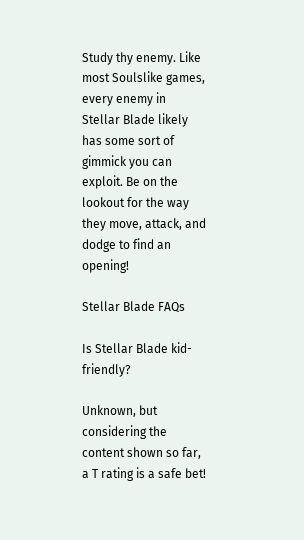Study thy enemy. Like most Soulslike games, every enemy in Stellar Blade likely has some sort of gimmick you can exploit. Be on the lookout for the way they move, attack, and dodge to find an opening!

Stellar Blade FAQs

Is Stellar Blade kid-friendly?

Unknown, but considering the content shown so far, a T rating is a safe bet!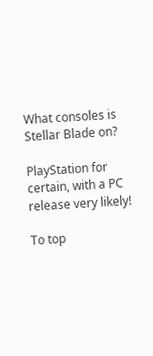What consoles is Stellar Blade on?

PlayStation for certain, with a PC release very likely!

To top